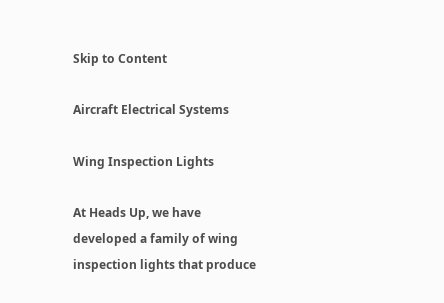Skip to Content

Aircraft Electrical Systems

Wing Inspection Lights

At Heads Up, we have developed a family of wing inspection lights that produce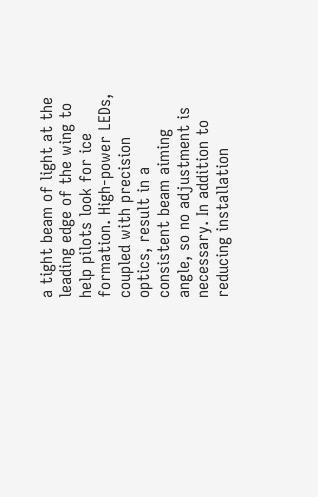a tight beam of light at the leading edge of the wing to help pilots look for ice formation. High-power LEDs, coupled with precision optics, result in a consistent beam aiming angle, so no adjustment is necessary. In addition to reducing installation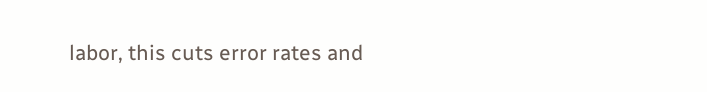labor, this cuts error rates and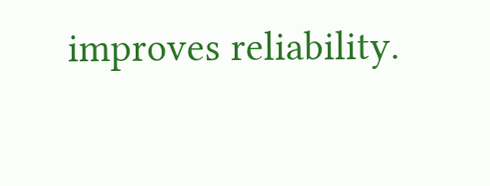improves reliability.